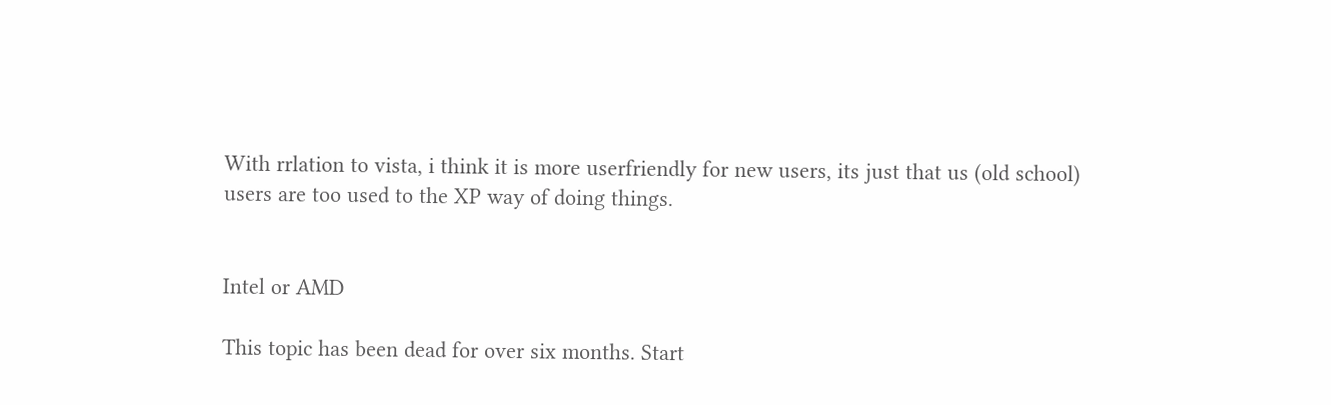With rrlation to vista, i think it is more userfriendly for new users, its just that us (old school) users are too used to the XP way of doing things.


Intel or AMD

This topic has been dead for over six months. Start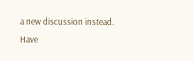a new discussion instead.
Have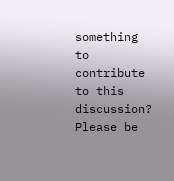something to contribute to this discussion? Please be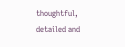thoughtful, detailed and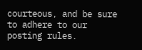courteous, and be sure to adhere to our posting rules.